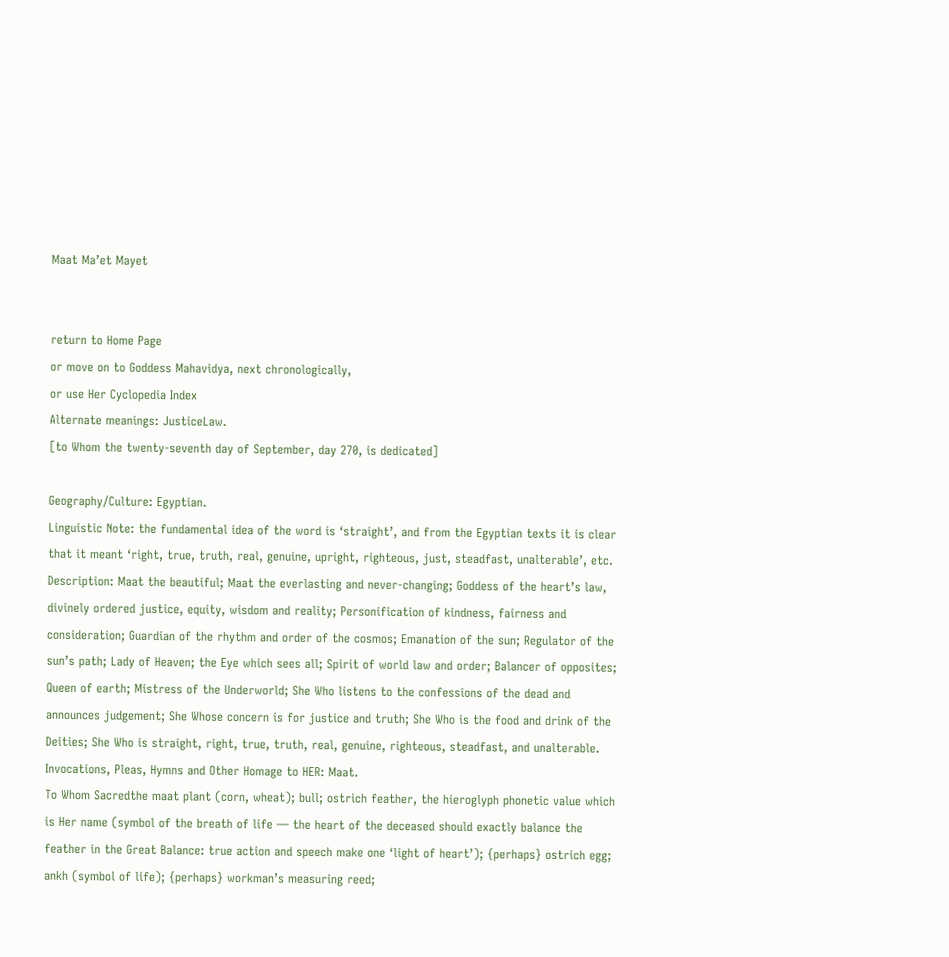Maat Ma’et Mayet


return to Home Page
or move on to Goddess Mahavidya, next chronologically,
or use Her Cyclopedia Index
Alternate meanings: JusticeLaw.
[to Whom the twenty-seventh day of September, day 270, is dedicated]

Geography/Culture: Egyptian.
Linguistic Note: the fundamental idea of the word is ‘straight’, and from the Egyptian texts it is clear that it meant ‘right, true, truth, real, genuine, upright, righteous, just, steadfast, unalterable’, etc.
Description: Maat the beautiful; Maat the everlasting and never-changing; Goddess of the heart’s law, divinely ordered justice, equity, wisdom and reality; Personification of kindness, fairness and consideration; Guardian of the rhythm and order of the cosmos; Emanation of the sun; Regulator of the sun’s path; Lady of Heaven; the Eye which sees all; Spirit of world law and order; Balancer of opposites; Queen of earth; Mistress of the Underworld; She Who listens to the confessions of the dead and announces judgement; She Whose concern is for justice and truth; She Who is the food and drink of the Deities; She Who is straight, right, true, truth, real, genuine, righteous, steadfast, and unalterable.
Invocations, Pleas, Hymns and Other Homage to HER: Maat.
To Whom Sacredthe maat plant (corn, wheat); bull; ostrich feather, the hieroglyph phonetic value which is Her name (symbol of the breath of life — the heart of the deceased should exactly balance the feather in the Great Balance: true action and speech make one ‘light of heart’); {perhaps} ostrich egg; ankh (symbol of life); {perhaps} workman’s measuring reed;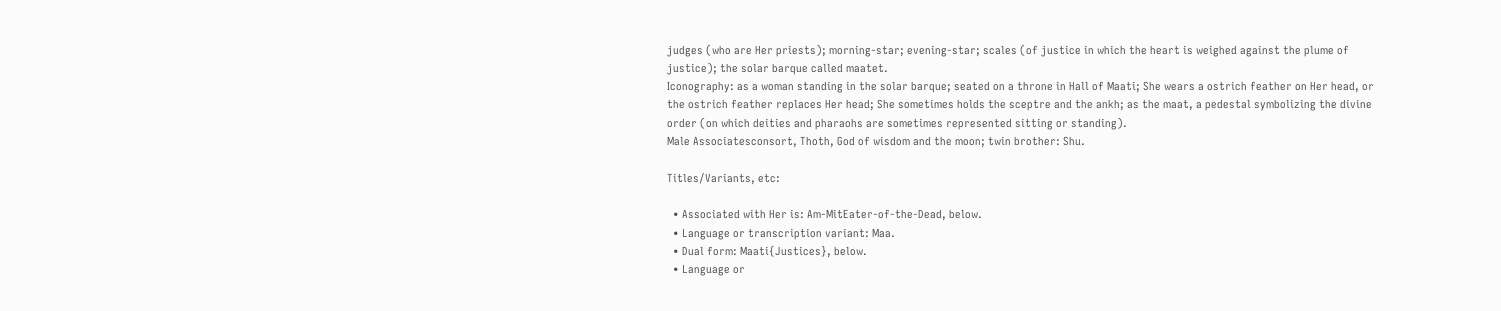judges (who are Her priests); morning-star; evening-star; scales (of justice in which the heart is weighed against the plume of justice); the solar barque called maatet.
Iconography: as a woman standing in the solar barque; seated on a throne in Hall of Maati; She wears a ostrich feather on Her head, or the ostrich feather replaces Her head; She sometimes holds the sceptre and the ankh; as the maat, a pedestal symbolizing the divine order (on which deities and pharaohs are sometimes represented sitting or standing).
Male Associatesconsort, Thoth, God of wisdom and the moon; twin brother: Shu.

Titles/Variants, etc:

  • Associated with Her is: Am-MitEater-of-the-Dead, below.
  • Language or transcription variant: Maa.
  • Dual form: Maati{Justices}, below.
  • Language or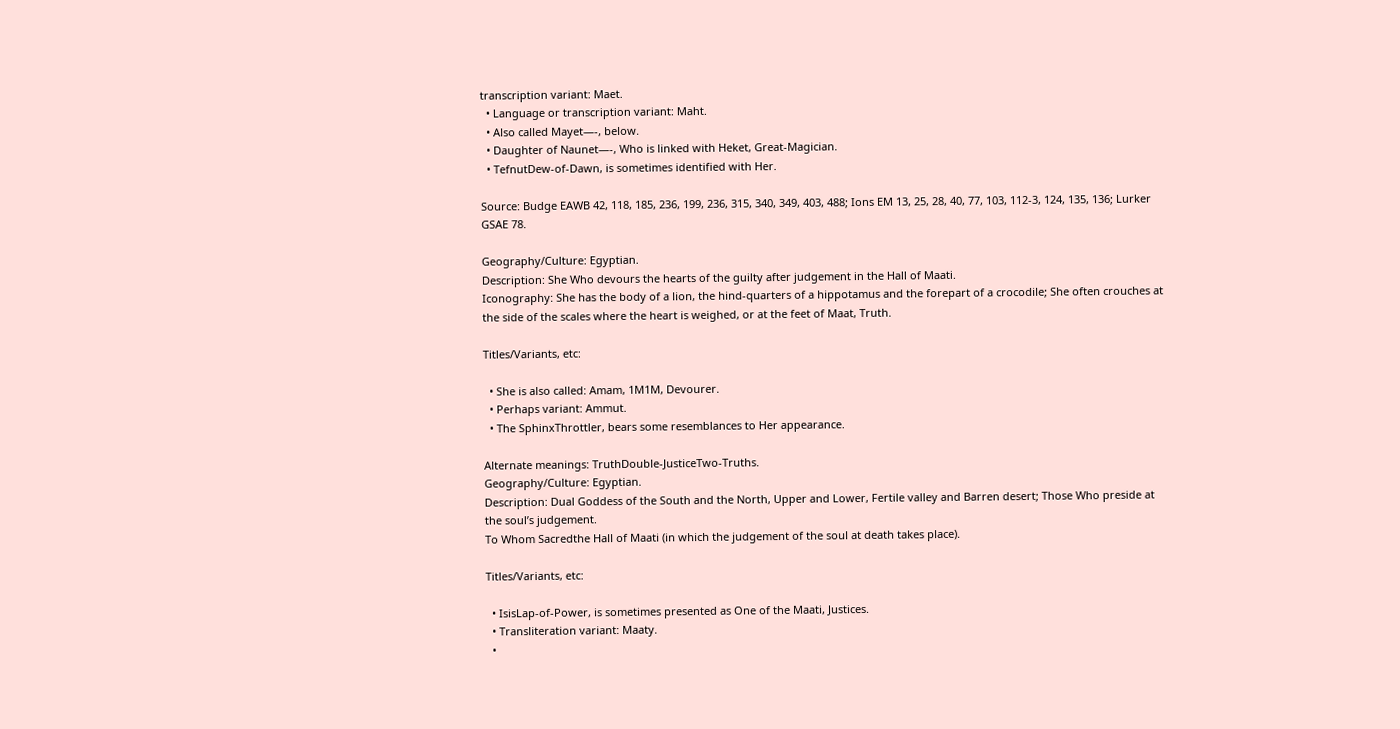transcription variant: Maet.
  • Language or transcription variant: Maht.
  • Also called Mayet—-, below.
  • Daughter of Naunet—-, Who is linked with Heket, Great-Magician.
  • TefnutDew-of-Dawn, is sometimes identified with Her.

Source: Budge EAWB 42, 118, 185, 236, 199, 236, 315, 340, 349, 403, 488; Ions EM 13, 25, 28, 40, 77, 103, 112-3, 124, 135, 136; Lurker GSAE 78.

Geography/Culture: Egyptian.
Description: She Who devours the hearts of the guilty after judgement in the Hall of Maati.
Iconography: She has the body of a lion, the hind-quarters of a hippotamus and the forepart of a crocodile; She often crouches at the side of the scales where the heart is weighed, or at the feet of Maat, Truth.

Titles/Variants, etc:

  • She is also called: Amam, 1M1M, Devourer.
  • Perhaps variant: Ammut.
  • The SphinxThrottler, bears some resemblances to Her appearance.

Alternate meanings: TruthDouble-JusticeTwo-Truths.
Geography/Culture: Egyptian.
Description: Dual Goddess of the South and the North, Upper and Lower, Fertile valley and Barren desert; Those Who preside at the soul’s judgement.
To Whom Sacredthe Hall of Maati (in which the judgement of the soul at death takes place).

Titles/Variants, etc:

  • IsisLap-of-Power, is sometimes presented as One of the Maati, Justices.
  • Transliteration variant: Maaty.
  •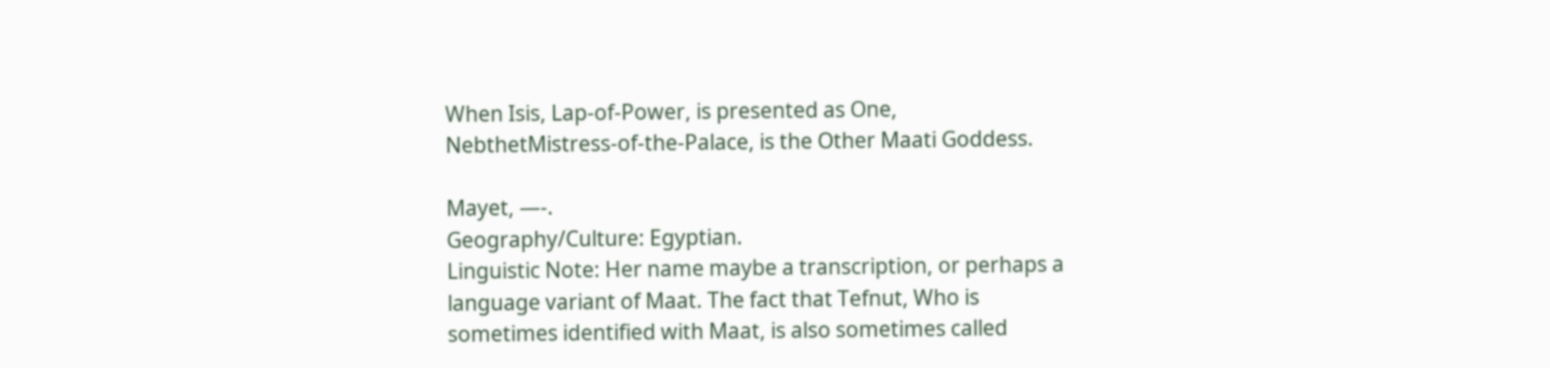When Isis, Lap-of-Power, is presented as One, NebthetMistress-of-the-Palace, is the Other Maati Goddess.

Mayet, —-.
Geography/Culture: Egyptian.
Linguistic Note: Her name maybe a transcription, or perhaps a language variant of Maat. The fact that Tefnut, Who is sometimes identified with Maat, is also sometimes called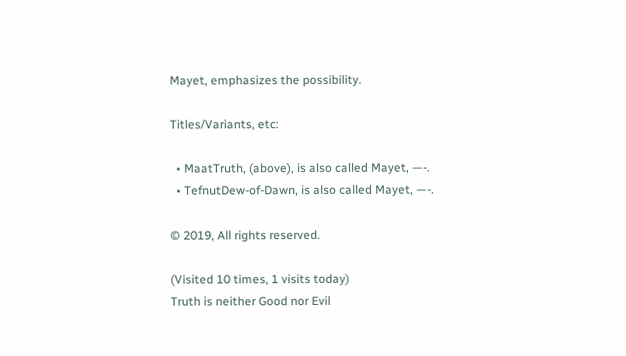Mayet, emphasizes the possibility.

Titles/Variants, etc:

  • MaatTruth, (above), is also called Mayet, —-.
  • TefnutDew-of-Dawn, is also called Mayet, —-.

© 2019, All rights reserved.

(Visited 10 times, 1 visits today)
Truth is neither Good nor Evil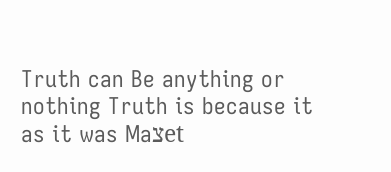Truth can Be anything or nothing Truth is because it as it was Maצet